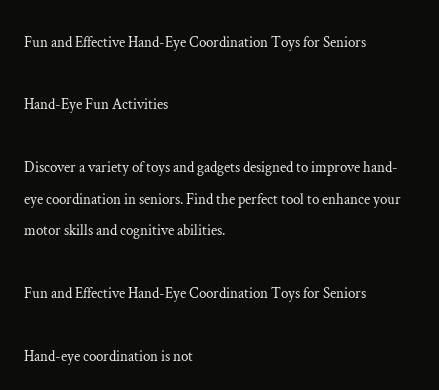Fun and Effective Hand-Eye Coordination Toys for Seniors

Hand-Eye Fun Activities

Discover a variety of toys and gadgets designed to improve hand-eye coordination in seniors. Find the perfect tool to enhance your motor skills and cognitive abilities.

Fun and Effective Hand-Eye Coordination Toys for Seniors

Hand-eye coordination is not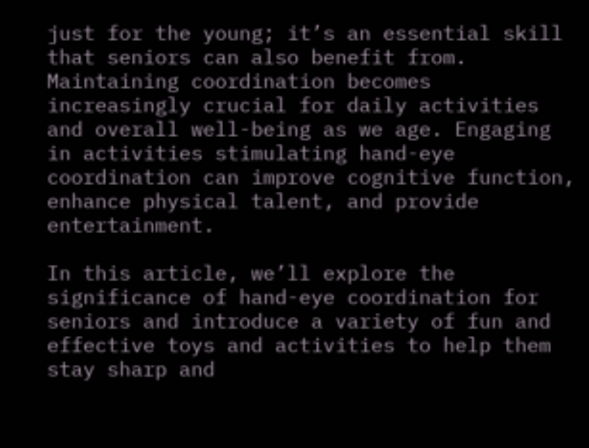just for the young; it’s an essential skill that seniors can also benefit from. Maintaining coordination becomes increasingly crucial for daily activities and overall well-being as we age. Engaging in activities stimulating hand-eye coordination can improve cognitive function, enhance physical talent, and provide entertainment.

In this article, we’ll explore the significance of hand-eye coordination for seniors and introduce a variety of fun and effective toys and activities to help them stay sharp and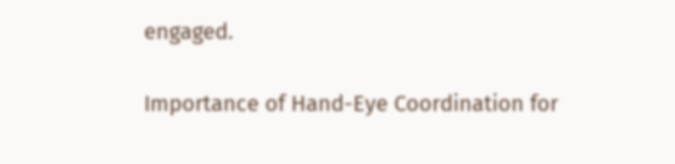engaged.

Importance of Hand-Eye Coordination for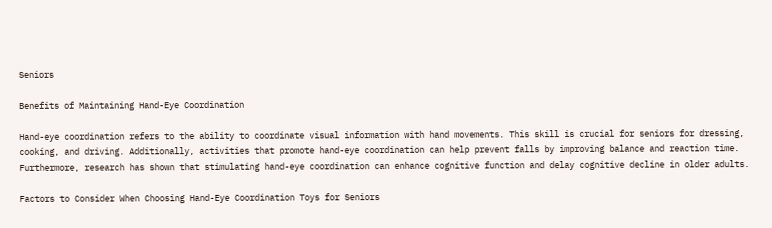Seniors

Benefits of Maintaining Hand-Eye Coordination

Hand-eye coordination refers to the ability to coordinate visual information with hand movements. This skill is crucial for seniors for dressing, cooking, and driving. Additionally, activities that promote hand-eye coordination can help prevent falls by improving balance and reaction time. Furthermore, research has shown that stimulating hand-eye coordination can enhance cognitive function and delay cognitive decline in older adults.

Factors to Consider When Choosing Hand-Eye Coordination Toys for Seniors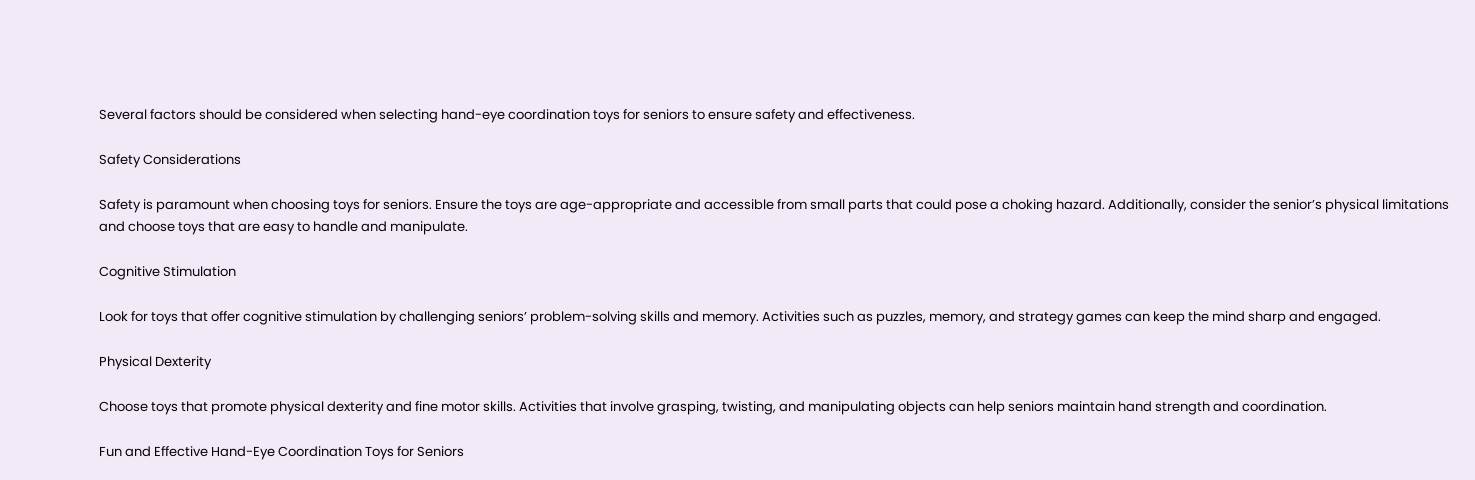Several factors should be considered when selecting hand-eye coordination toys for seniors to ensure safety and effectiveness.

Safety Considerations

Safety is paramount when choosing toys for seniors. Ensure the toys are age-appropriate and accessible from small parts that could pose a choking hazard. Additionally, consider the senior’s physical limitations and choose toys that are easy to handle and manipulate.

Cognitive Stimulation

Look for toys that offer cognitive stimulation by challenging seniors’ problem-solving skills and memory. Activities such as puzzles, memory, and strategy games can keep the mind sharp and engaged.

Physical Dexterity

Choose toys that promote physical dexterity and fine motor skills. Activities that involve grasping, twisting, and manipulating objects can help seniors maintain hand strength and coordination.

Fun and Effective Hand-Eye Coordination Toys for Seniors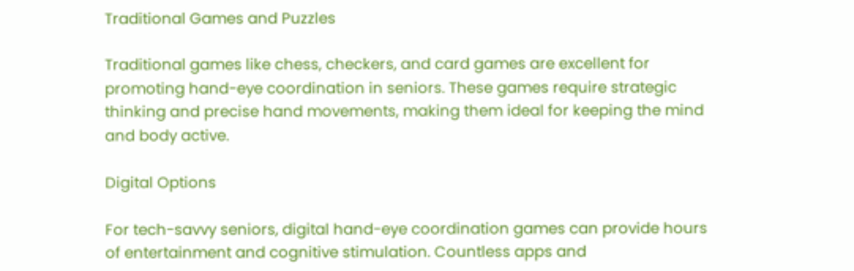Traditional Games and Puzzles

Traditional games like chess, checkers, and card games are excellent for promoting hand-eye coordination in seniors. These games require strategic thinking and precise hand movements, making them ideal for keeping the mind and body active.

Digital Options

For tech-savvy seniors, digital hand-eye coordination games can provide hours of entertainment and cognitive stimulation. Countless apps and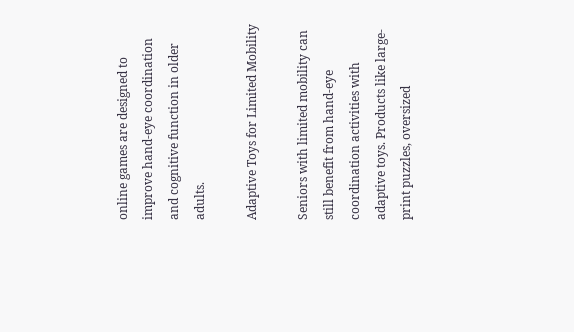online games are designed to improve hand-eye coordination and cognitive function in older adults.

Adaptive Toys for Limited Mobility

Seniors with limited mobility can still benefit from hand-eye coordination activities with adaptive toys. Products like large-print puzzles, oversized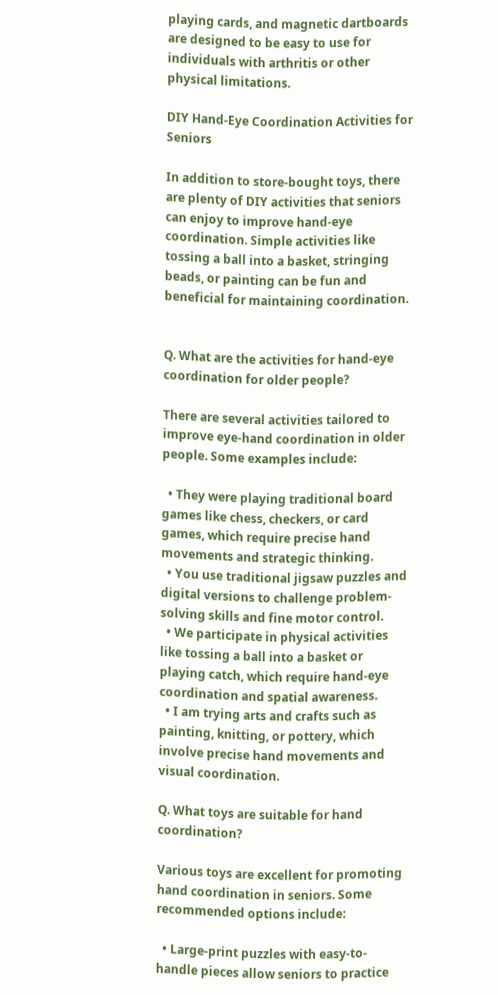playing cards, and magnetic dartboards are designed to be easy to use for individuals with arthritis or other physical limitations.

DIY Hand-Eye Coordination Activities for Seniors

In addition to store-bought toys, there are plenty of DIY activities that seniors can enjoy to improve hand-eye coordination. Simple activities like tossing a ball into a basket, stringing beads, or painting can be fun and beneficial for maintaining coordination.


Q. What are the activities for hand-eye coordination for older people?

There are several activities tailored to improve eye-hand coordination in older people. Some examples include:

  • They were playing traditional board games like chess, checkers, or card games, which require precise hand movements and strategic thinking.
  • You use traditional jigsaw puzzles and digital versions to challenge problem-solving skills and fine motor control.
  • We participate in physical activities like tossing a ball into a basket or playing catch, which require hand-eye coordination and spatial awareness.
  • I am trying arts and crafts such as painting, knitting, or pottery, which involve precise hand movements and visual coordination.

Q. What toys are suitable for hand coordination?

Various toys are excellent for promoting hand coordination in seniors. Some recommended options include:

  • Large-print puzzles with easy-to-handle pieces allow seniors to practice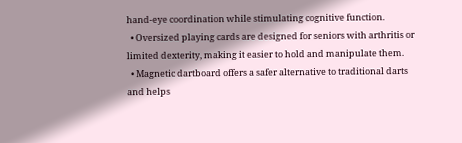hand-eye coordination while stimulating cognitive function.
  • Oversized playing cards are designed for seniors with arthritis or limited dexterity, making it easier to hold and manipulate them.
  • Magnetic dartboard offers a safer alternative to traditional darts and helps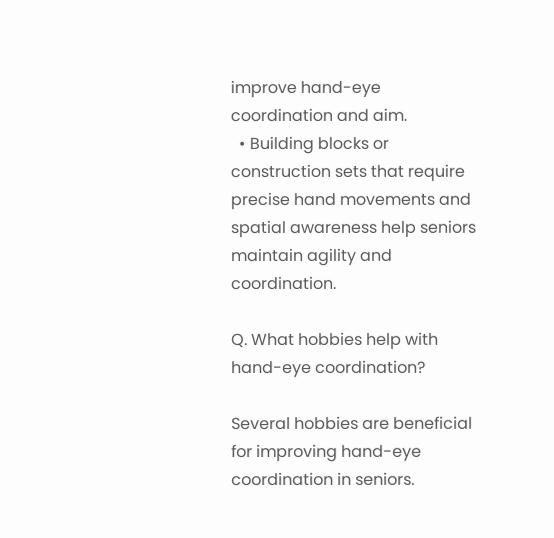improve hand-eye coordination and aim.
  • Building blocks or construction sets that require precise hand movements and spatial awareness help seniors maintain agility and coordination.

Q. What hobbies help with hand-eye coordination?

Several hobbies are beneficial for improving hand-eye coordination in seniors.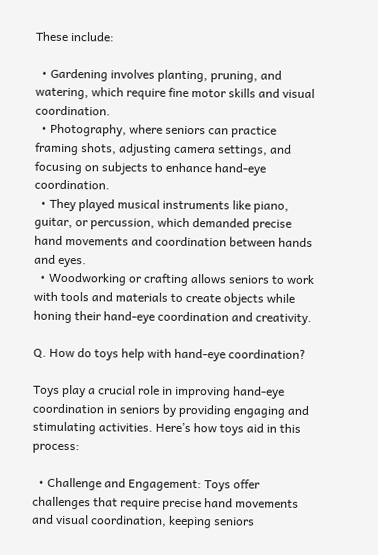These include:

  • Gardening involves planting, pruning, and watering, which require fine motor skills and visual coordination.
  • Photography, where seniors can practice framing shots, adjusting camera settings, and focusing on subjects to enhance hand-eye coordination.
  • They played musical instruments like piano, guitar, or percussion, which demanded precise hand movements and coordination between hands and eyes.
  • Woodworking or crafting allows seniors to work with tools and materials to create objects while honing their hand-eye coordination and creativity.

Q. How do toys help with hand-eye coordination?

Toys play a crucial role in improving hand-eye coordination in seniors by providing engaging and stimulating activities. Here’s how toys aid in this process:

  • Challenge and Engagement: Toys offer challenges that require precise hand movements and visual coordination, keeping seniors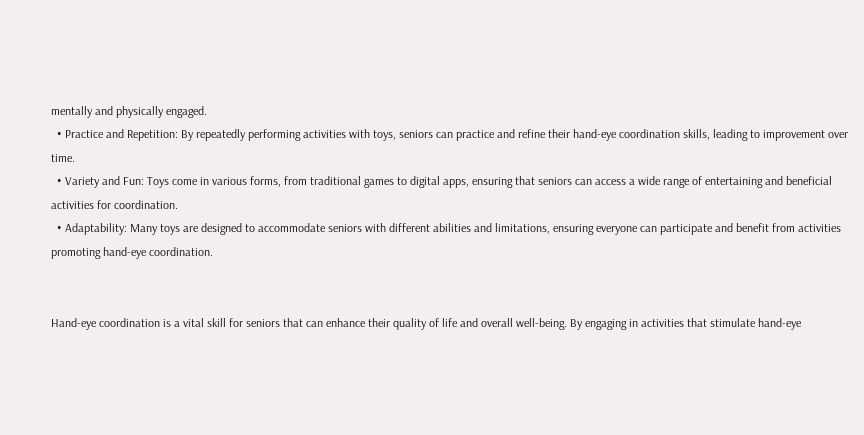mentally and physically engaged.
  • Practice and Repetition: By repeatedly performing activities with toys, seniors can practice and refine their hand-eye coordination skills, leading to improvement over time.
  • Variety and Fun: Toys come in various forms, from traditional games to digital apps, ensuring that seniors can access a wide range of entertaining and beneficial activities for coordination.
  • Adaptability: Many toys are designed to accommodate seniors with different abilities and limitations, ensuring everyone can participate and benefit from activities promoting hand-eye coordination.


Hand-eye coordination is a vital skill for seniors that can enhance their quality of life and overall well-being. By engaging in activities that stimulate hand-eye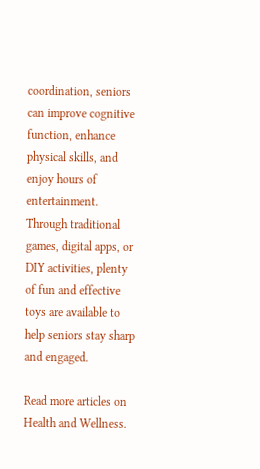coordination, seniors can improve cognitive function, enhance physical skills, and enjoy hours of entertainment. Through traditional games, digital apps, or DIY activities, plenty of fun and effective toys are available to help seniors stay sharp and engaged.

Read more articles on Health and Wellness.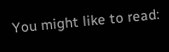You might like to read: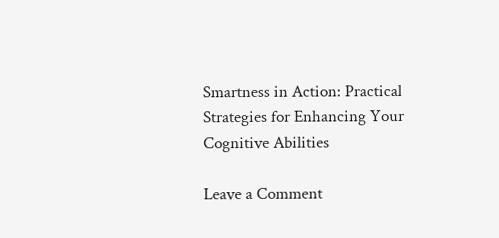Smartness in Action: Practical Strategies for Enhancing Your Cognitive Abilities

Leave a Comment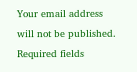Your email address will not be published. Required fields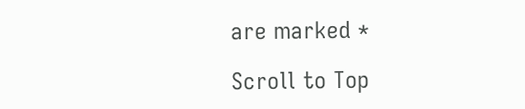are marked *

Scroll to Top